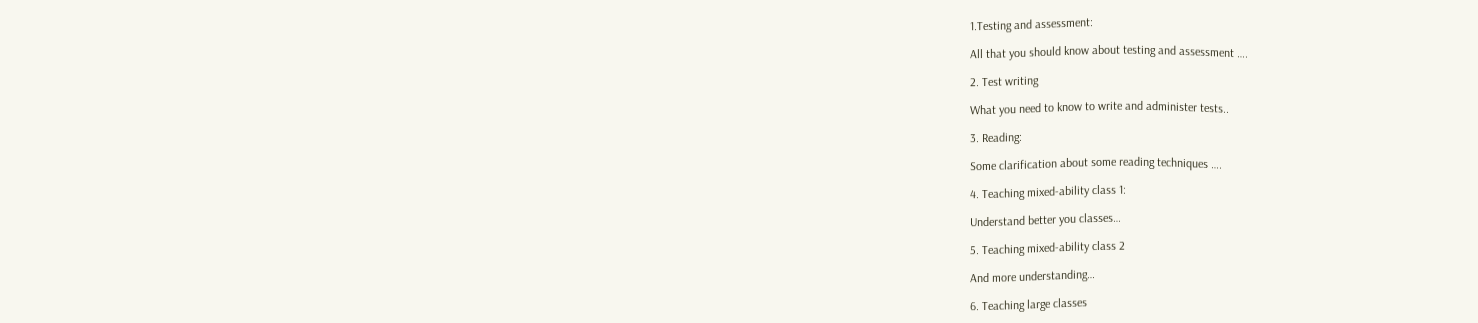1.Testing and assessment:

All that you should know about testing and assessment ….

2. Test writing

What you need to know to write and administer tests..

3. Reading:

Some clarification about some reading techniques ….

4. Teaching mixed-ability class 1:

Understand better you classes…

5. Teaching mixed-ability class 2

And more understanding…

6. Teaching large classes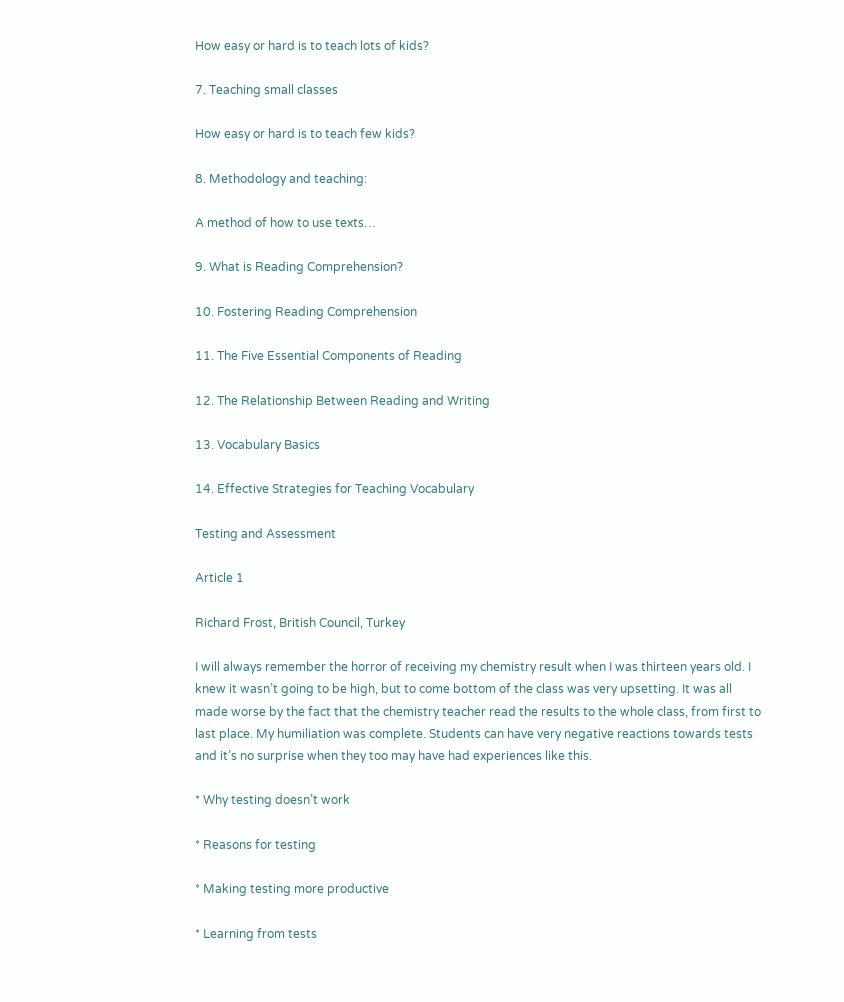How easy or hard is to teach lots of kids?

7. Teaching small classes

How easy or hard is to teach few kids?

8. Methodology and teaching:

A method of how to use texts…

9. What is Reading Comprehension?

10. Fostering Reading Comprehension

11. The Five Essential Components of Reading

12. The Relationship Between Reading and Writing

13. Vocabulary Basics

14. Effective Strategies for Teaching Vocabulary

Testing and Assessment

Article 1

Richard Frost, British Council, Turkey

I will always remember the horror of receiving my chemistry result when I was thirteen years old. I knew it wasn’t going to be high, but to come bottom of the class was very upsetting. It was all made worse by the fact that the chemistry teacher read the results to the whole class, from first to last place. My humiliation was complete. Students can have very negative reactions towards tests and it’s no surprise when they too may have had experiences like this.

* Why testing doesn’t work

* Reasons for testing

* Making testing more productive

* Learning from tests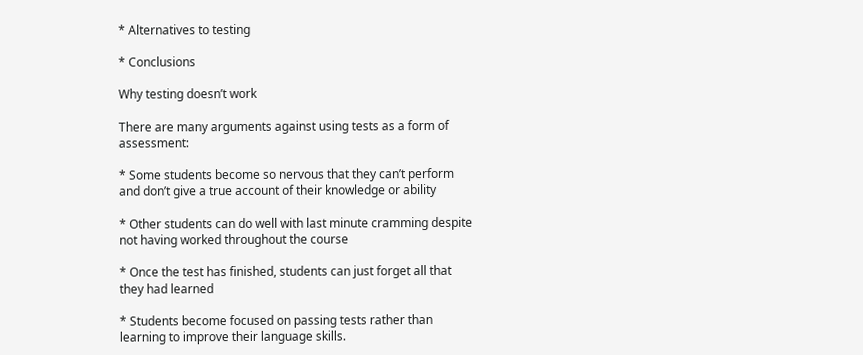* Alternatives to testing

* Conclusions

Why testing doesn’t work

There are many arguments against using tests as a form of assessment:

* Some students become so nervous that they can’t perform and don’t give a true account of their knowledge or ability

* Other students can do well with last minute cramming despite not having worked throughout the course

* Once the test has finished, students can just forget all that they had learned

* Students become focused on passing tests rather than learning to improve their language skills.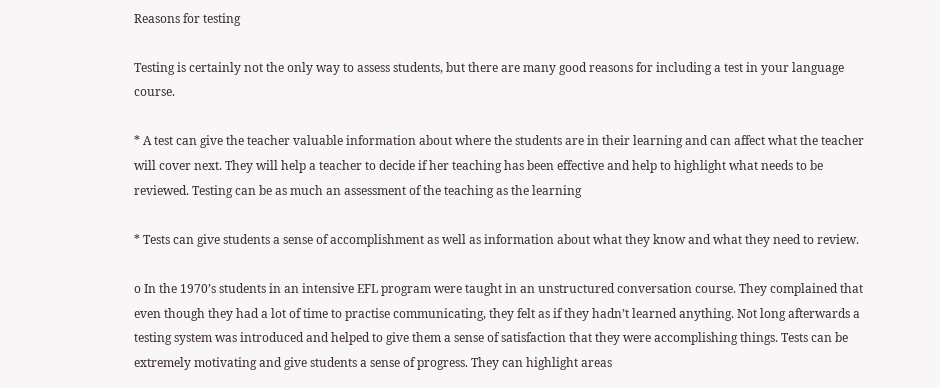Reasons for testing

Testing is certainly not the only way to assess students, but there are many good reasons for including a test in your language course.

* A test can give the teacher valuable information about where the students are in their learning and can affect what the teacher will cover next. They will help a teacher to decide if her teaching has been effective and help to highlight what needs to be reviewed. Testing can be as much an assessment of the teaching as the learning

* Tests can give students a sense of accomplishment as well as information about what they know and what they need to review.

o In the 1970’s students in an intensive EFL program were taught in an unstructured conversation course. They complained that even though they had a lot of time to practise communicating, they felt as if they hadn’t learned anything. Not long afterwards a testing system was introduced and helped to give them a sense of satisfaction that they were accomplishing things. Tests can be extremely motivating and give students a sense of progress. They can highlight areas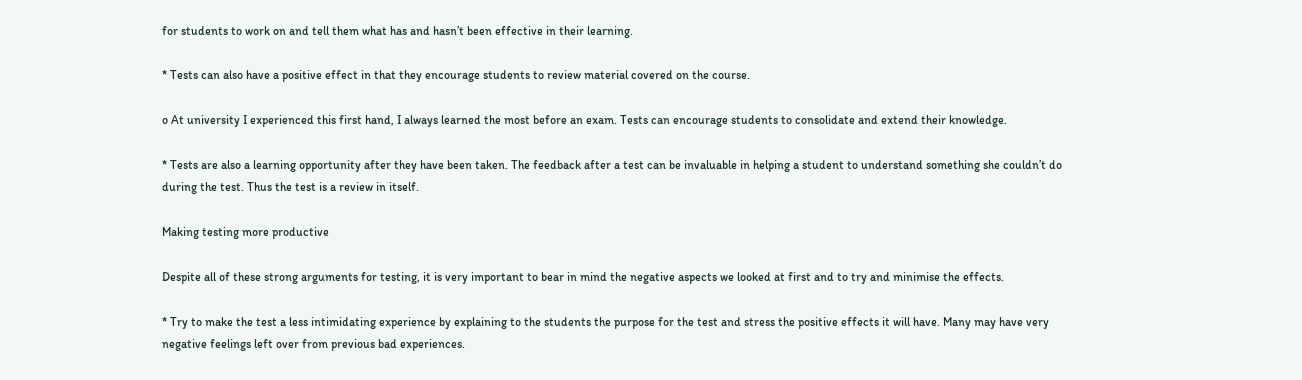for students to work on and tell them what has and hasn’t been effective in their learning.

* Tests can also have a positive effect in that they encourage students to review material covered on the course.

o At university I experienced this first hand, I always learned the most before an exam. Tests can encourage students to consolidate and extend their knowledge.

* Tests are also a learning opportunity after they have been taken. The feedback after a test can be invaluable in helping a student to understand something she couldn’t do during the test. Thus the test is a review in itself.

Making testing more productive

Despite all of these strong arguments for testing, it is very important to bear in mind the negative aspects we looked at first and to try and minimise the effects.

* Try to make the test a less intimidating experience by explaining to the students the purpose for the test and stress the positive effects it will have. Many may have very negative feelings left over from previous bad experiences.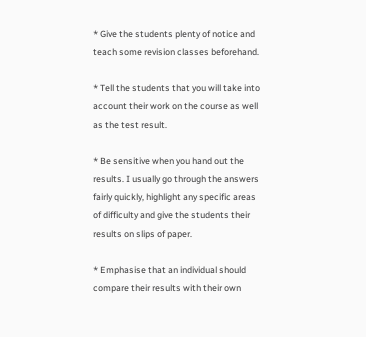* Give the students plenty of notice and teach some revision classes beforehand.

* Tell the students that you will take into account their work on the course as well as the test result.

* Be sensitive when you hand out the results. I usually go through the answers fairly quickly, highlight any specific areas of difficulty and give the students their results on slips of paper.

* Emphasise that an individual should compare their results with their own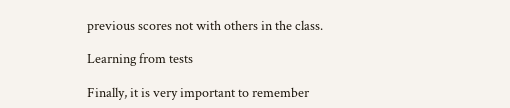previous scores not with others in the class.

Learning from tests

Finally, it is very important to remember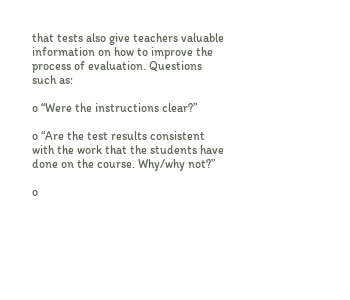that tests also give teachers valuable information on how to improve the process of evaluation. Questions such as:

o “Were the instructions clear?”

o “Are the test results consistent with the work that the students have done on the course. Why/why not?”

o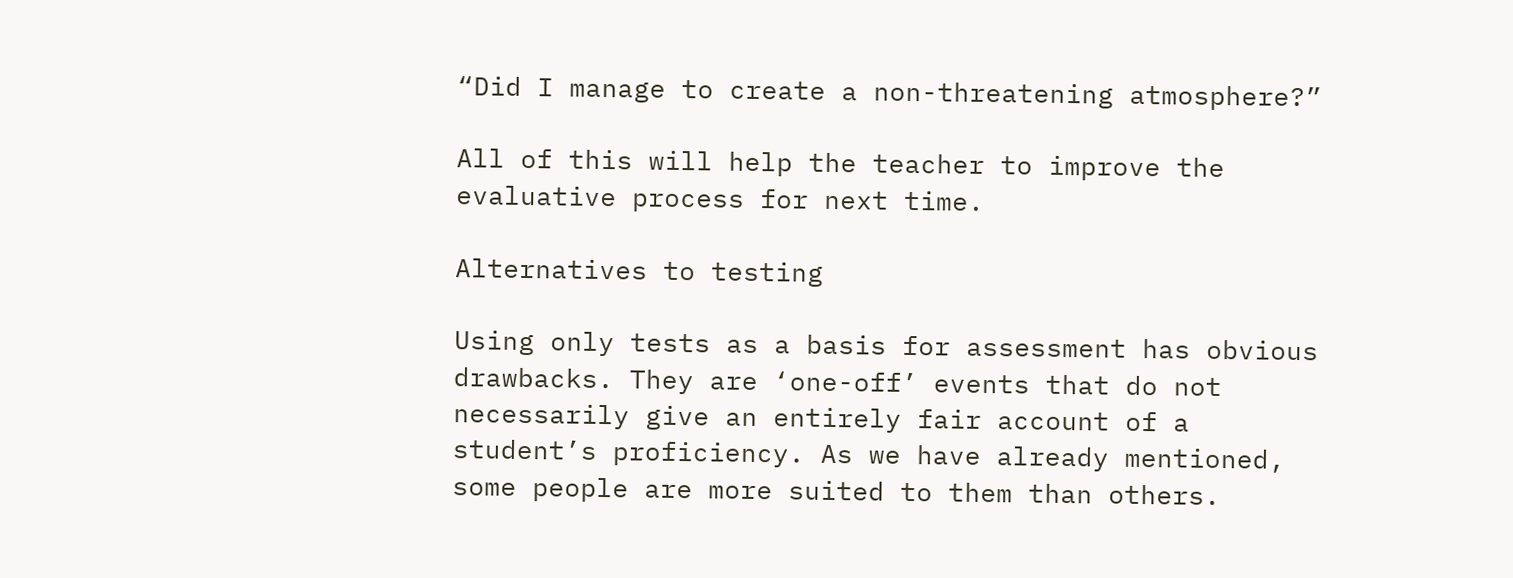“Did I manage to create a non-threatening atmosphere?”

All of this will help the teacher to improve the evaluative process for next time.

Alternatives to testing

Using only tests as a basis for assessment has obvious drawbacks. They are ‘one-off’ events that do not necessarily give an entirely fair account of a student’s proficiency. As we have already mentioned, some people are more suited to them than others.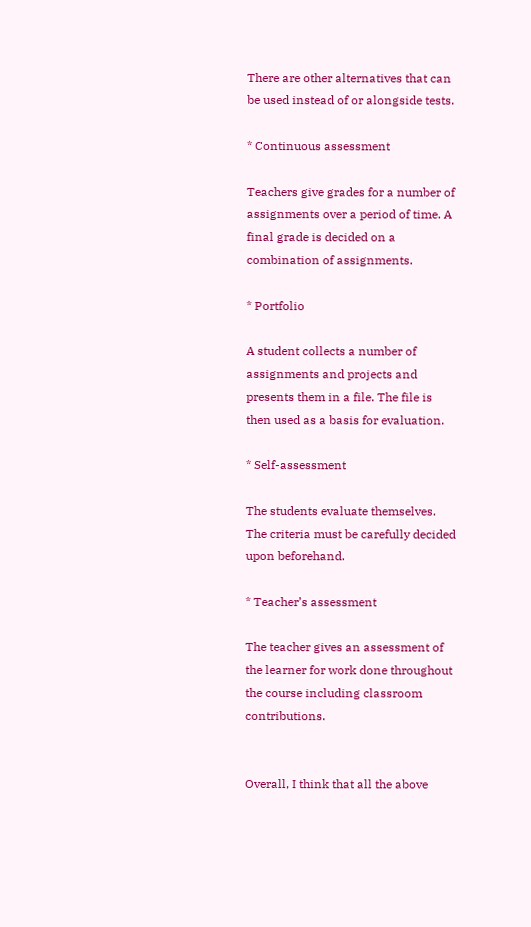There are other alternatives that can be used instead of or alongside tests.

* Continuous assessment

Teachers give grades for a number of assignments over a period of time. A final grade is decided on a combination of assignments.

* Portfolio

A student collects a number of assignments and projects and presents them in a file. The file is then used as a basis for evaluation.

* Self-assessment

The students evaluate themselves. The criteria must be carefully decided upon beforehand.

* Teacher’s assessment

The teacher gives an assessment of the learner for work done throughout the course including classroom contributions.


Overall, I think that all the above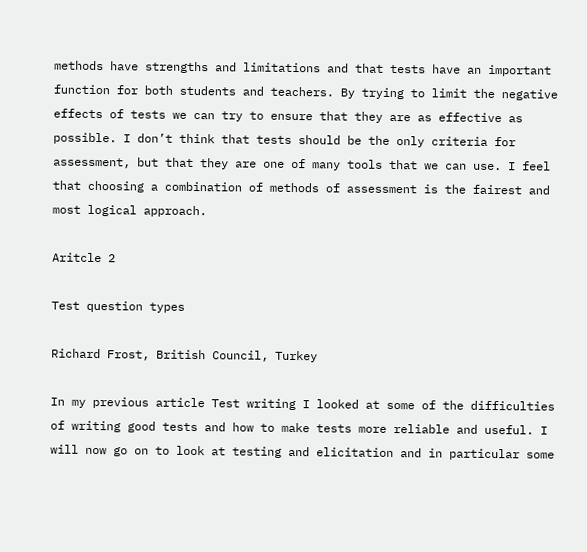methods have strengths and limitations and that tests have an important function for both students and teachers. By trying to limit the negative effects of tests we can try to ensure that they are as effective as possible. I don’t think that tests should be the only criteria for assessment, but that they are one of many tools that we can use. I feel that choosing a combination of methods of assessment is the fairest and most logical approach.

Aritcle 2

Test question types

Richard Frost, British Council, Turkey

In my previous article Test writing I looked at some of the difficulties of writing good tests and how to make tests more reliable and useful. I will now go on to look at testing and elicitation and in particular some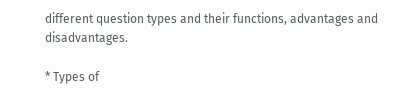different question types and their functions, advantages and disadvantages.

* Types of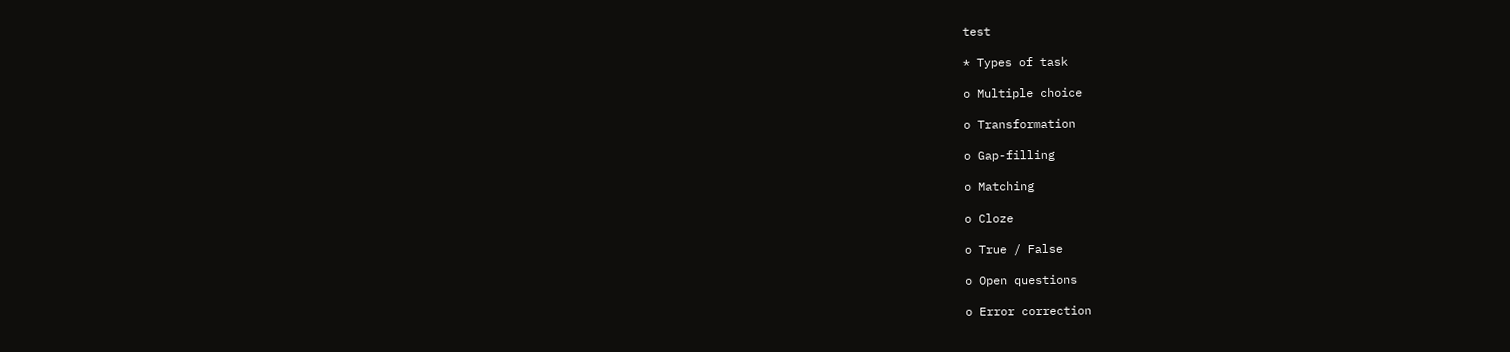test

* Types of task

o Multiple choice

o Transformation

o Gap-filling

o Matching

o Cloze

o True / False

o Open questions

o Error correction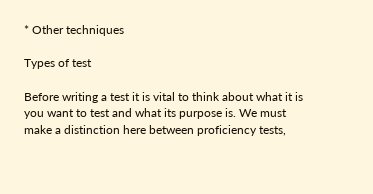* Other techniques

Types of test

Before writing a test it is vital to think about what it is you want to test and what its purpose is. We must make a distinction here between proficiency tests,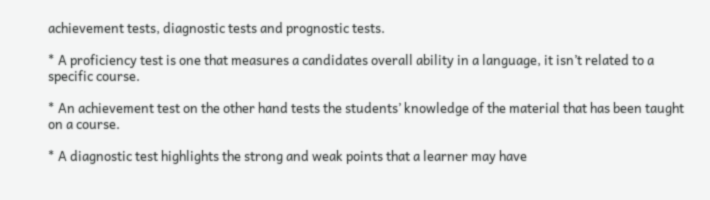achievement tests, diagnostic tests and prognostic tests.

* A proficiency test is one that measures a candidates overall ability in a language, it isn’t related to a specific course.

* An achievement test on the other hand tests the students’ knowledge of the material that has been taught on a course.

* A diagnostic test highlights the strong and weak points that a learner may have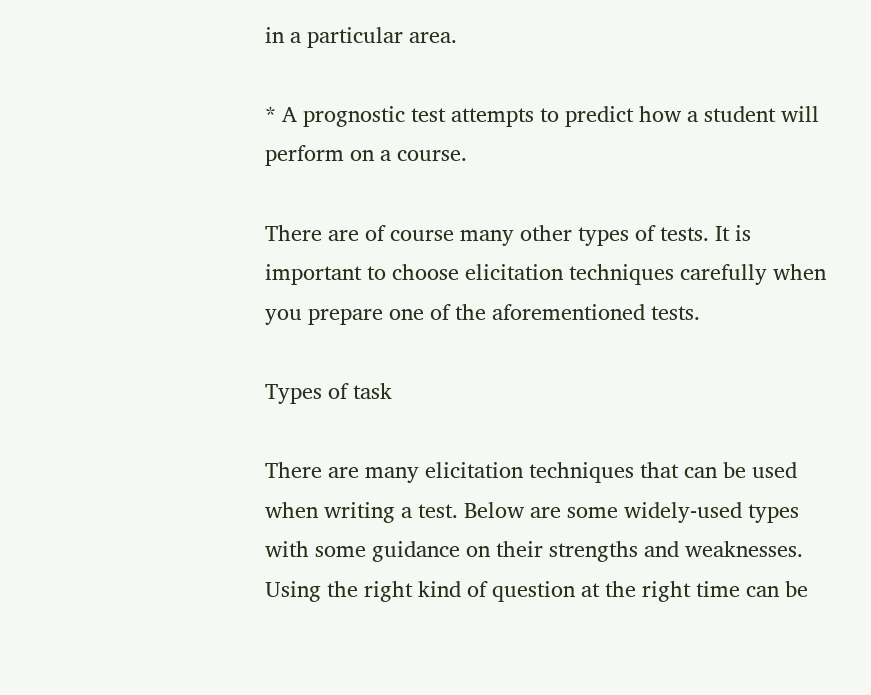in a particular area.

* A prognostic test attempts to predict how a student will perform on a course.

There are of course many other types of tests. It is important to choose elicitation techniques carefully when you prepare one of the aforementioned tests.

Types of task

There are many elicitation techniques that can be used when writing a test. Below are some widely-used types with some guidance on their strengths and weaknesses. Using the right kind of question at the right time can be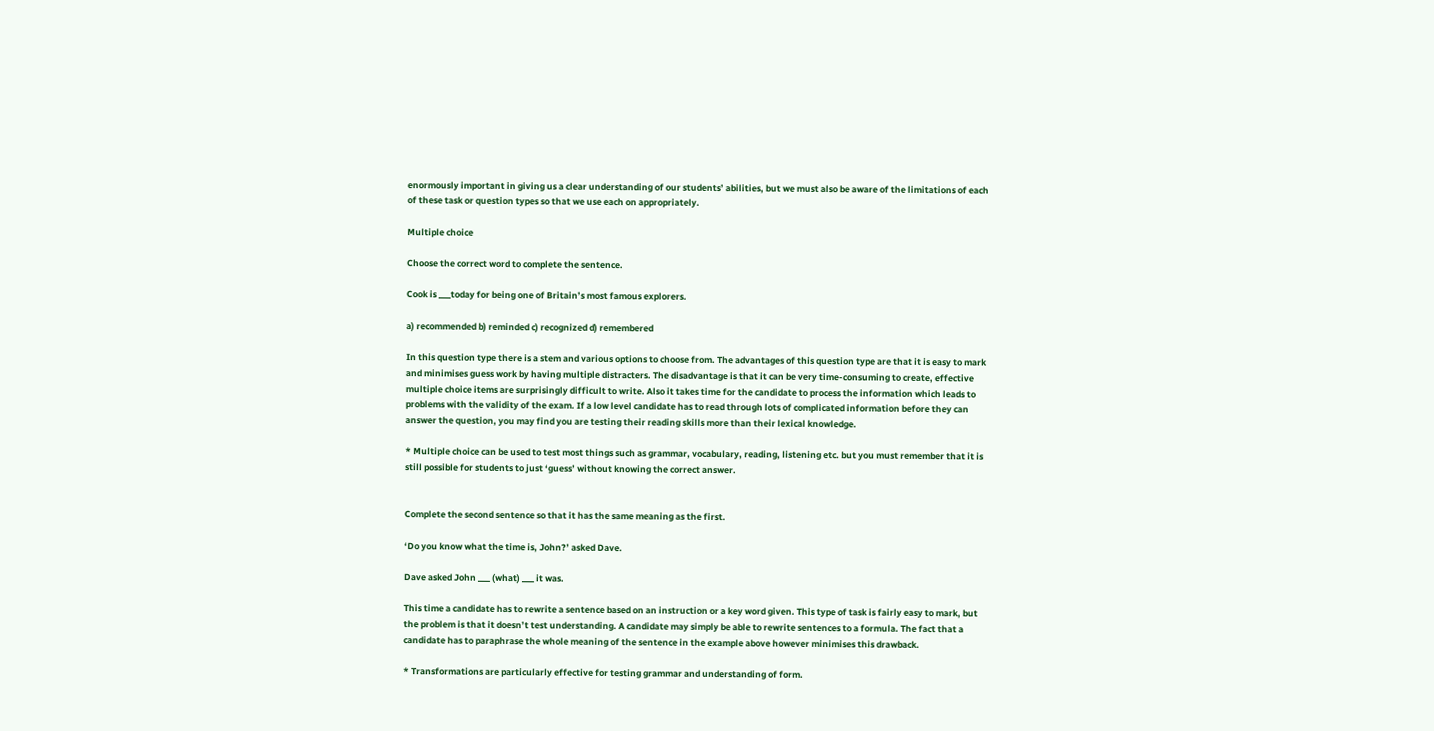enormously important in giving us a clear understanding of our students’ abilities, but we must also be aware of the limitations of each of these task or question types so that we use each on appropriately.

Multiple choice

Choose the correct word to complete the sentence.

Cook is ___today for being one of Britain’s most famous explorers.

a) recommended b) reminded c) recognized d) remembered

In this question type there is a stem and various options to choose from. The advantages of this question type are that it is easy to mark and minimises guess work by having multiple distracters. The disadvantage is that it can be very time-consuming to create, effective multiple choice items are surprisingly difficult to write. Also it takes time for the candidate to process the information which leads to problems with the validity of the exam. If a low level candidate has to read through lots of complicated information before they can answer the question, you may find you are testing their reading skills more than their lexical knowledge.

* Multiple choice can be used to test most things such as grammar, vocabulary, reading, listening etc. but you must remember that it is still possible for students to just ‘guess’ without knowing the correct answer.


Complete the second sentence so that it has the same meaning as the first.

‘Do you know what the time is, John?’ asked Dave.

Dave asked John ___ (what) ___ it was.

This time a candidate has to rewrite a sentence based on an instruction or a key word given. This type of task is fairly easy to mark, but the problem is that it doesn’t test understanding. A candidate may simply be able to rewrite sentences to a formula. The fact that a candidate has to paraphrase the whole meaning of the sentence in the example above however minimises this drawback.

* Transformations are particularly effective for testing grammar and understanding of form.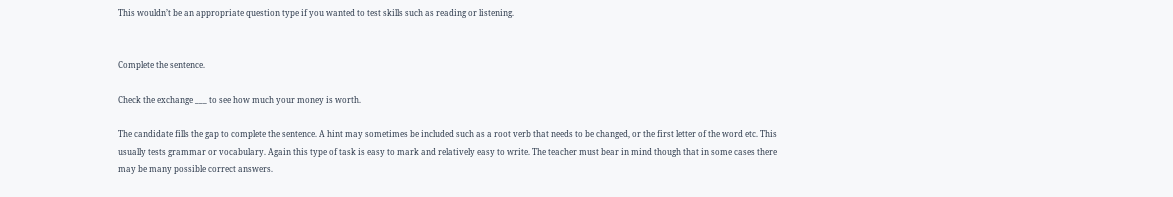This wouldn’t be an appropriate question type if you wanted to test skills such as reading or listening.


Complete the sentence.

Check the exchange ___ to see how much your money is worth.

The candidate fills the gap to complete the sentence. A hint may sometimes be included such as a root verb that needs to be changed, or the first letter of the word etc. This usually tests grammar or vocabulary. Again this type of task is easy to mark and relatively easy to write. The teacher must bear in mind though that in some cases there may be many possible correct answers.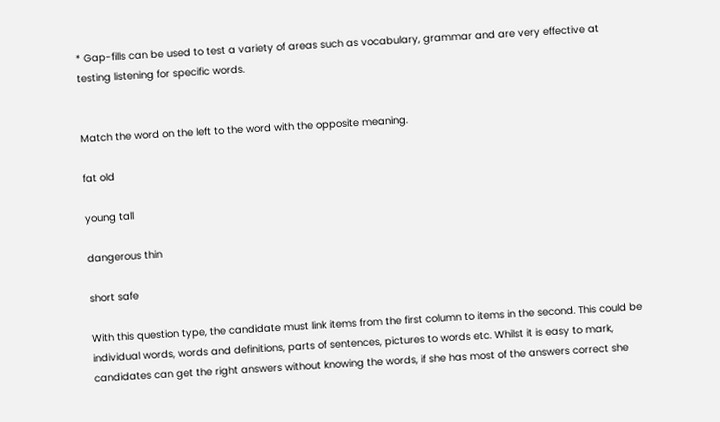* Gap-fills can be used to test a variety of areas such as vocabulary, grammar and are very effective at testing listening for specific words.


Match the word on the left to the word with the opposite meaning.

fat old

young tall

dangerous thin

short safe

With this question type, the candidate must link items from the first column to items in the second. This could be individual words, words and definitions, parts of sentences, pictures to words etc. Whilst it is easy to mark, candidates can get the right answers without knowing the words, if she has most of the answers correct she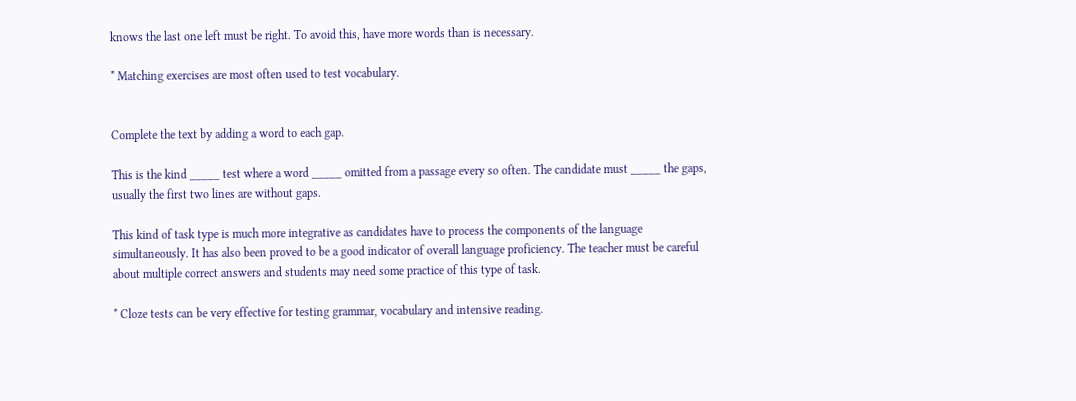knows the last one left must be right. To avoid this, have more words than is necessary.

* Matching exercises are most often used to test vocabulary.


Complete the text by adding a word to each gap.

This is the kind _____ test where a word _____ omitted from a passage every so often. The candidate must _____ the gaps, usually the first two lines are without gaps.

This kind of task type is much more integrative as candidates have to process the components of the language simultaneously. It has also been proved to be a good indicator of overall language proficiency. The teacher must be careful about multiple correct answers and students may need some practice of this type of task.

* Cloze tests can be very effective for testing grammar, vocabulary and intensive reading.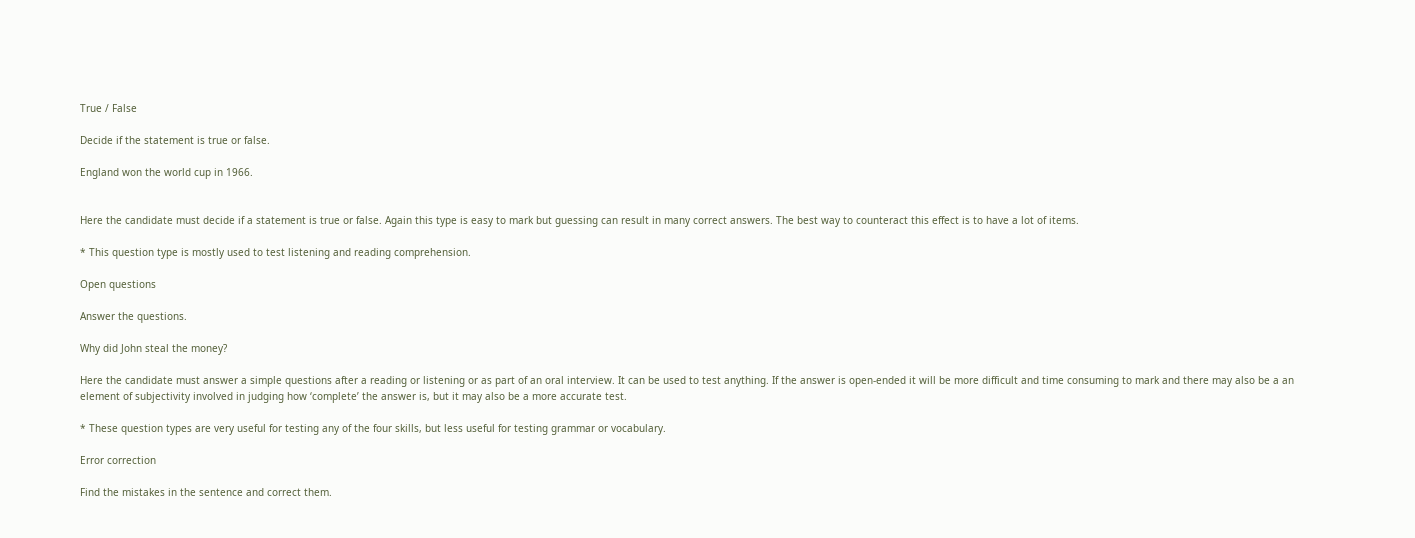True / False

Decide if the statement is true or false.

England won the world cup in 1966.


Here the candidate must decide if a statement is true or false. Again this type is easy to mark but guessing can result in many correct answers. The best way to counteract this effect is to have a lot of items.

* This question type is mostly used to test listening and reading comprehension.

Open questions

Answer the questions.

Why did John steal the money?

Here the candidate must answer a simple questions after a reading or listening or as part of an oral interview. It can be used to test anything. If the answer is open-ended it will be more difficult and time consuming to mark and there may also be a an element of subjectivity involved in judging how ‘complete’ the answer is, but it may also be a more accurate test.

* These question types are very useful for testing any of the four skills, but less useful for testing grammar or vocabulary.

Error correction

Find the mistakes in the sentence and correct them.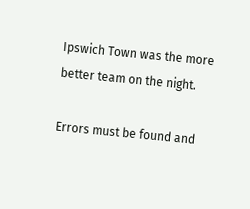Ipswich Town was the more better team on the night.

Errors must be found and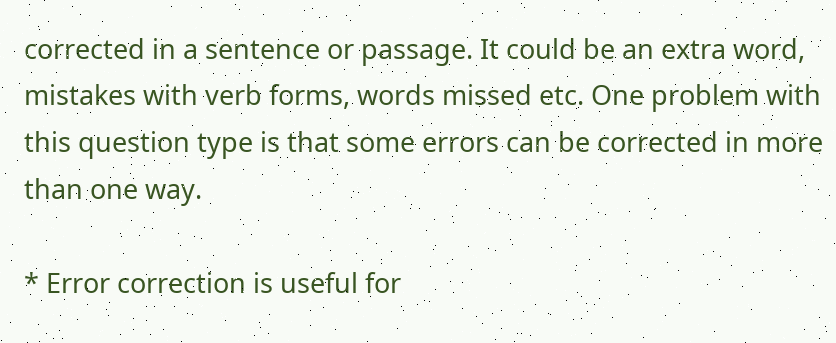corrected in a sentence or passage. It could be an extra word, mistakes with verb forms, words missed etc. One problem with this question type is that some errors can be corrected in more than one way.

* Error correction is useful for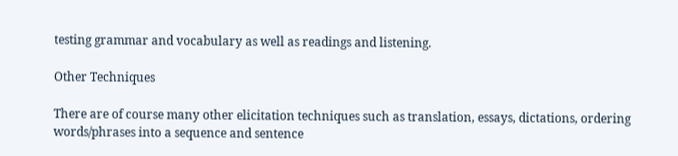testing grammar and vocabulary as well as readings and listening.

Other Techniques

There are of course many other elicitation techniques such as translation, essays, dictations, ordering words/phrases into a sequence and sentence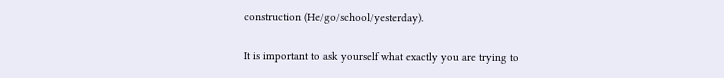construction (He/go/school/yesterday).

It is important to ask yourself what exactly you are trying to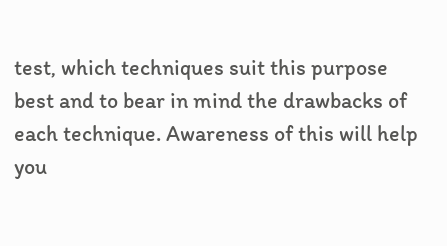test, which techniques suit this purpose best and to bear in mind the drawbacks of each technique. Awareness of this will help you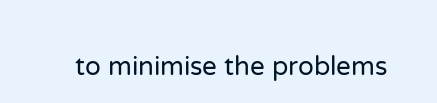to minimise the problems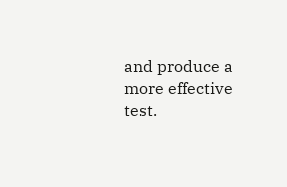and produce a more effective test.